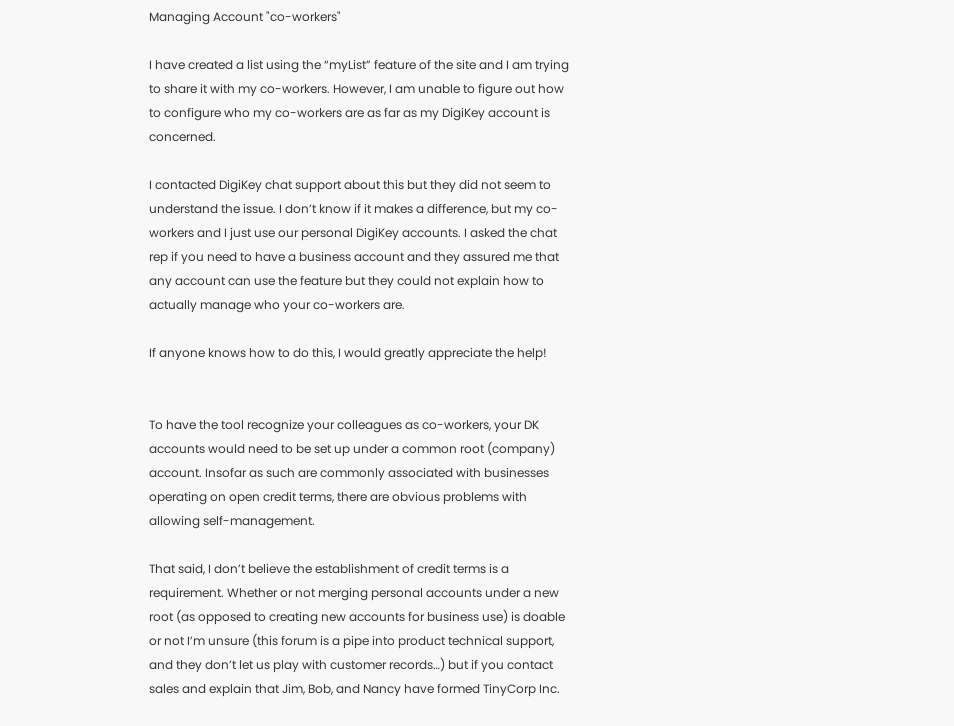Managing Account "co-workers"

I have created a list using the “myList” feature of the site and I am trying to share it with my co-workers. However, I am unable to figure out how to configure who my co-workers are as far as my DigiKey account is concerned.

I contacted DigiKey chat support about this but they did not seem to understand the issue. I don’t know if it makes a difference, but my co-workers and I just use our personal DigiKey accounts. I asked the chat rep if you need to have a business account and they assured me that any account can use the feature but they could not explain how to actually manage who your co-workers are.

If anyone knows how to do this, I would greatly appreciate the help!


To have the tool recognize your colleagues as co-workers, your DK accounts would need to be set up under a common root (company) account. Insofar as such are commonly associated with businesses operating on open credit terms, there are obvious problems with allowing self-management.

That said, I don’t believe the establishment of credit terms is a requirement. Whether or not merging personal accounts under a new root (as opposed to creating new accounts for business use) is doable or not I’m unsure (this forum is a pipe into product technical support, and they don’t let us play with customer records…) but if you contact sales and explain that Jim, Bob, and Nancy have formed TinyCorp Inc.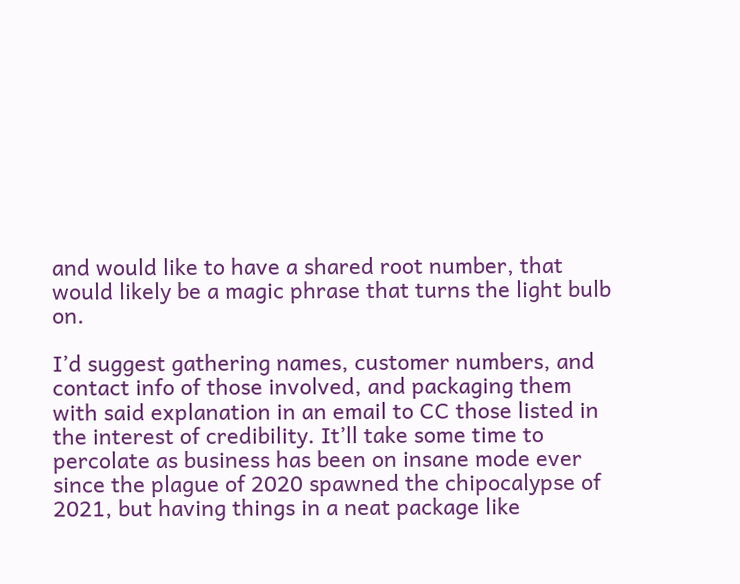and would like to have a shared root number, that would likely be a magic phrase that turns the light bulb on.

I’d suggest gathering names, customer numbers, and contact info of those involved, and packaging them with said explanation in an email to CC those listed in the interest of credibility. It’ll take some time to percolate as business has been on insane mode ever since the plague of 2020 spawned the chipocalypse of 2021, but having things in a neat package like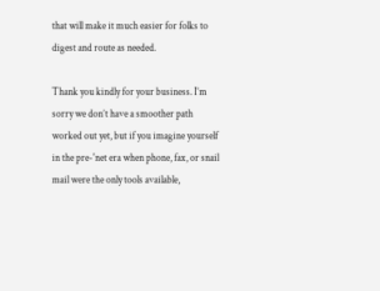that will make it much easier for folks to digest and route as needed.

Thank you kindly for your business. I’m sorry we don’t have a smoother path worked out yet, but if you imagine yourself in the pre-'net era when phone, fax, or snail mail were the only tools available,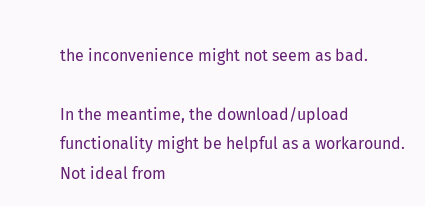the inconvenience might not seem as bad.

In the meantime, the download/upload functionality might be helpful as a workaround. Not ideal from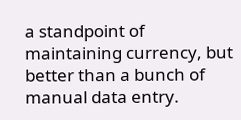a standpoint of maintaining currency, but better than a bunch of manual data entry.